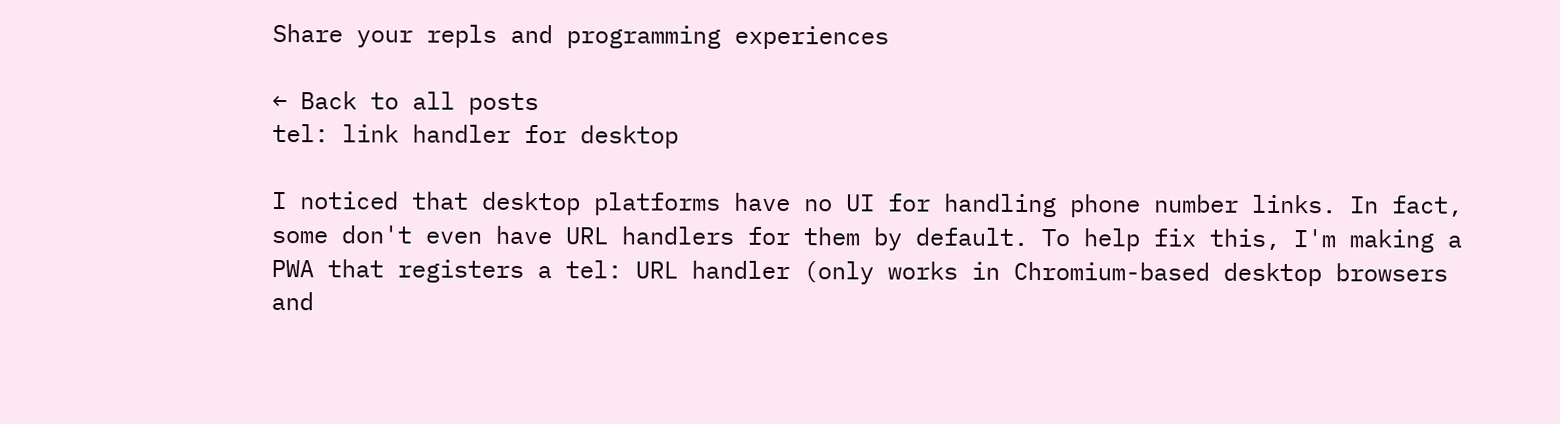Share your repls and programming experiences

← Back to all posts
tel: link handler for desktop

I noticed that desktop platforms have no UI for handling phone number links. In fact, some don't even have URL handlers for them by default. To help fix this, I'm making a PWA that registers a tel: URL handler (only works in Chromium-based desktop browsers and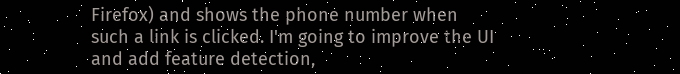Firefox) and shows the phone number when such a link is clicked. I'm going to improve the UI and add feature detection,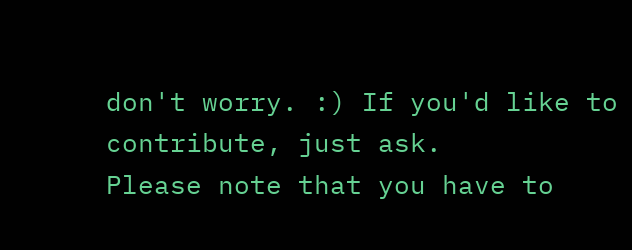don't worry. :) If you'd like to contribute, just ask.
Please note that you have to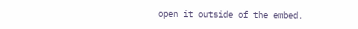open it outside of the embed.